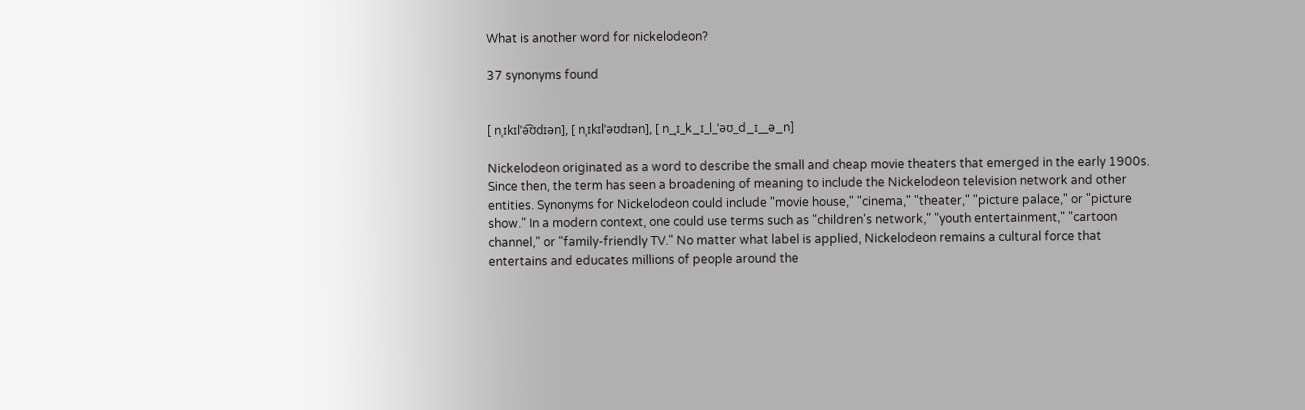What is another word for nickelodeon?

37 synonyms found


[ nˌɪkɪlˈə͡ʊdɪən], [ nˌɪkɪlˈəʊdɪən], [ n_ˌɪ_k_ɪ_l_ˈəʊ_d_ɪ__ə_n]

Nickelodeon originated as a word to describe the small and cheap movie theaters that emerged in the early 1900s. Since then, the term has seen a broadening of meaning to include the Nickelodeon television network and other entities. Synonyms for Nickelodeon could include "movie house," "cinema," "theater," "picture palace," or "picture show." In a modern context, one could use terms such as "children's network," "youth entertainment," "cartoon channel," or "family-friendly TV." No matter what label is applied, Nickelodeon remains a cultural force that entertains and educates millions of people around the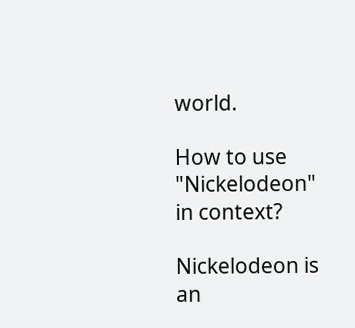world.

How to use "Nickelodeon" in context?

Nickelodeon is an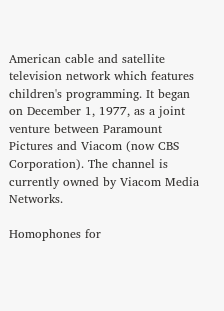American cable and satellite television network which features children's programming. It began on December 1, 1977, as a joint venture between Paramount Pictures and Viacom (now CBS Corporation). The channel is currently owned by Viacom Media Networks.

Homophones for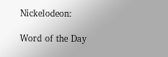Nickelodeon:

Word of the Day